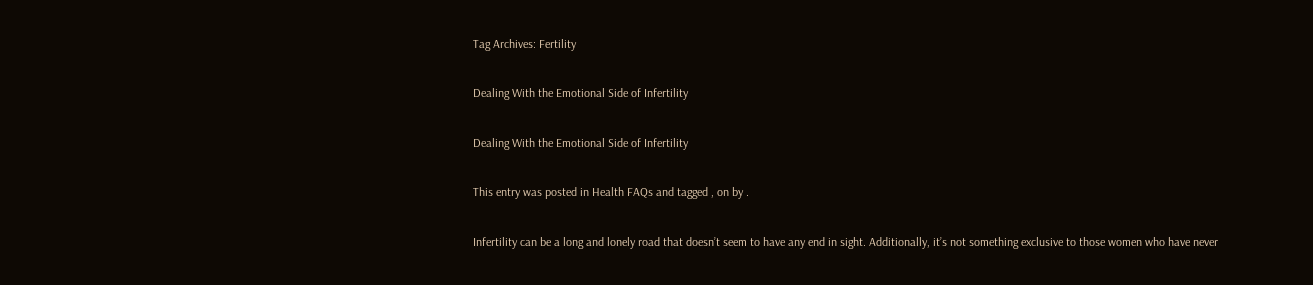Tag Archives: Fertility

Dealing With the Emotional Side of Infertility

Dealing With the Emotional Side of Infertility

This entry was posted in Health FAQs and tagged , on by .

Infertility can be a long and lonely road that doesn’t seem to have any end in sight. Additionally, it’s not something exclusive to those women who have never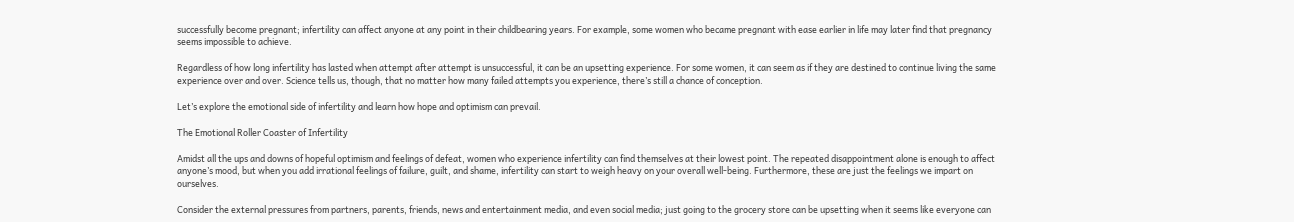successfully become pregnant; infertility can affect anyone at any point in their childbearing years. For example, some women who became pregnant with ease earlier in life may later find that pregnancy seems impossible to achieve.

Regardless of how long infertility has lasted when attempt after attempt is unsuccessful, it can be an upsetting experience. For some women, it can seem as if they are destined to continue living the same experience over and over. Science tells us, though, that no matter how many failed attempts you experience, there’s still a chance of conception.

Let’s explore the emotional side of infertility and learn how hope and optimism can prevail.

The Emotional Roller Coaster of Infertility

Amidst all the ups and downs of hopeful optimism and feelings of defeat, women who experience infertility can find themselves at their lowest point. The repeated disappointment alone is enough to affect anyone’s mood, but when you add irrational feelings of failure, guilt, and shame, infertility can start to weigh heavy on your overall well-being. Furthermore, these are just the feelings we impart on ourselves.

Consider the external pressures from partners, parents, friends, news and entertainment media, and even social media; just going to the grocery store can be upsetting when it seems like everyone can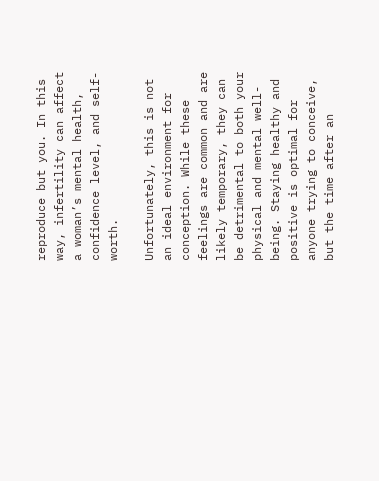reproduce but you. In this way, infertility can affect a woman’s mental health, confidence level, and self-worth.

Unfortunately, this is not an ideal environment for conception. While these feelings are common and are likely temporary, they can be detrimental to both your physical and mental well-being. Staying healthy and positive is optimal for anyone trying to conceive, but the time after an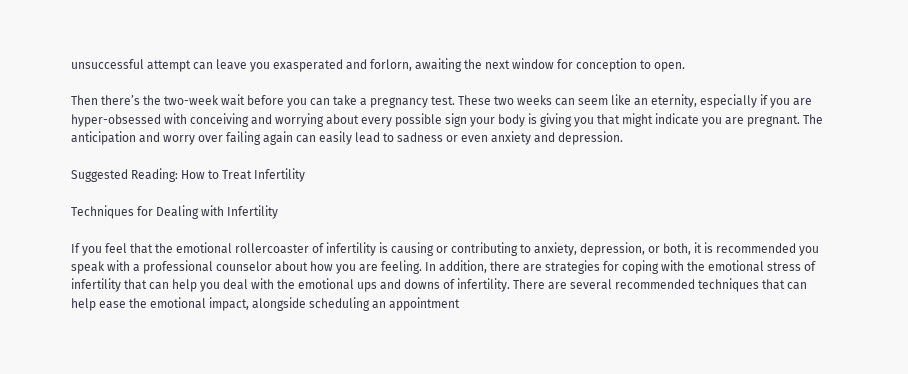unsuccessful attempt can leave you exasperated and forlorn, awaiting the next window for conception to open.

Then there’s the two-week wait before you can take a pregnancy test. These two weeks can seem like an eternity, especially if you are hyper-obsessed with conceiving and worrying about every possible sign your body is giving you that might indicate you are pregnant. The anticipation and worry over failing again can easily lead to sadness or even anxiety and depression.

Suggested Reading: How to Treat Infertility

Techniques for Dealing with Infertility

If you feel that the emotional rollercoaster of infertility is causing or contributing to anxiety, depression, or both, it is recommended you speak with a professional counselor about how you are feeling. In addition, there are strategies for coping with the emotional stress of infertility that can help you deal with the emotional ups and downs of infertility. There are several recommended techniques that can help ease the emotional impact, alongside scheduling an appointment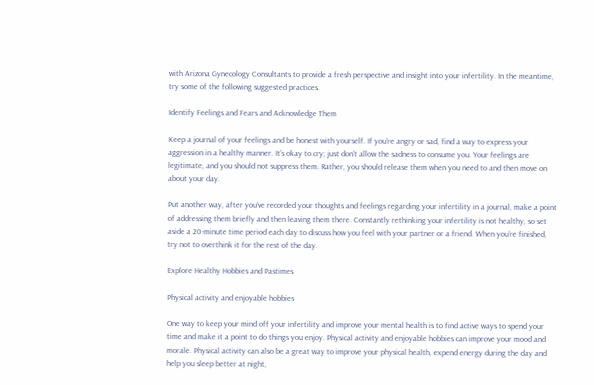with Arizona Gynecology Consultants to provide a fresh perspective and insight into your infertility. In the meantime, try some of the following suggested practices.

Identify Feelings and Fears and Acknowledge Them

Keep a journal of your feelings and be honest with yourself. If you’re angry or sad, find a way to express your aggression in a healthy manner. It’s okay to cry; just don’t allow the sadness to consume you. Your feelings are legitimate, and you should not suppress them. Rather, you should release them when you need to and then move on about your day.

Put another way, after you’ve recorded your thoughts and feelings regarding your infertility in a journal, make a point of addressing them briefly and then leaving them there. Constantly rethinking your infertility is not healthy, so set aside a 20-minute time period each day to discuss how you feel with your partner or a friend. When you’re finished, try not to overthink it for the rest of the day.

Explore Healthy Hobbies and Pastimes

Physical activity and enjoyable hobbies

One way to keep your mind off your infertility and improve your mental health is to find active ways to spend your time and make it a point to do things you enjoy. Physical activity and enjoyable hobbies can improve your mood and morale. Physical activity can also be a great way to improve your physical health, expend energy during the day and help you sleep better at night,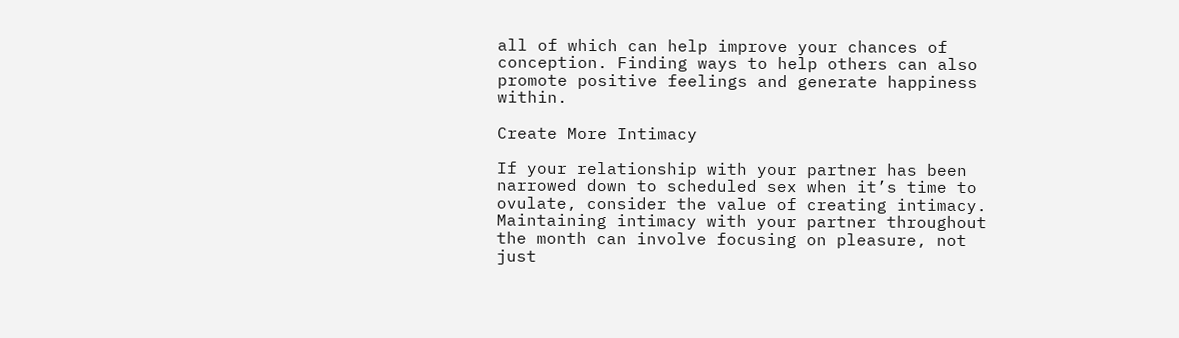all of which can help improve your chances of conception. Finding ways to help others can also promote positive feelings and generate happiness within.

Create More Intimacy

If your relationship with your partner has been narrowed down to scheduled sex when it’s time to ovulate, consider the value of creating intimacy. Maintaining intimacy with your partner throughout the month can involve focusing on pleasure, not just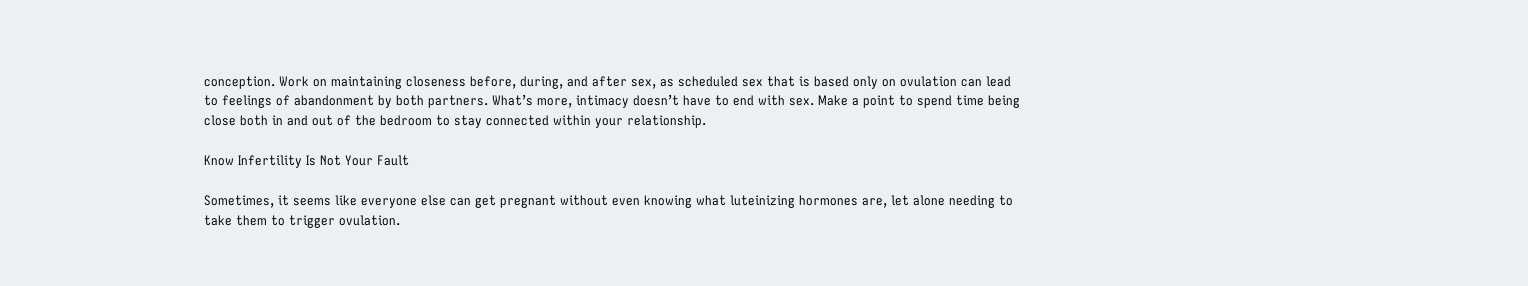conception. Work on maintaining closeness before, during, and after sex, as scheduled sex that is based only on ovulation can lead to feelings of abandonment by both partners. What’s more, intimacy doesn’t have to end with sex. Make a point to spend time being close both in and out of the bedroom to stay connected within your relationship.

Know Infertility Is Not Your Fault

Sometimes, it seems like everyone else can get pregnant without even knowing what luteinizing hormones are, let alone needing to take them to trigger ovulation.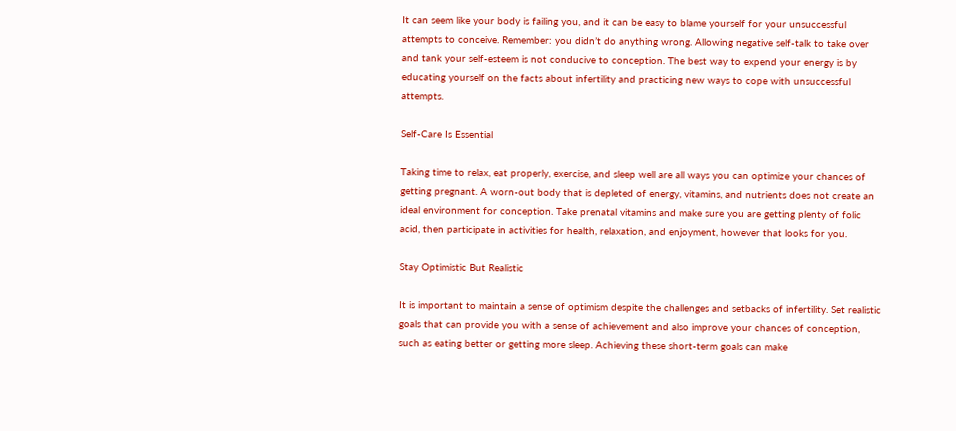It can seem like your body is failing you, and it can be easy to blame yourself for your unsuccessful attempts to conceive. Remember: you didn’t do anything wrong. Allowing negative self-talk to take over and tank your self-esteem is not conducive to conception. The best way to expend your energy is by educating yourself on the facts about infertility and practicing new ways to cope with unsuccessful attempts.

Self-Care Is Essential

Taking time to relax, eat properly, exercise, and sleep well are all ways you can optimize your chances of getting pregnant. A worn-out body that is depleted of energy, vitamins, and nutrients does not create an ideal environment for conception. Take prenatal vitamins and make sure you are getting plenty of folic acid, then participate in activities for health, relaxation, and enjoyment, however that looks for you.

Stay Optimistic But Realistic

It is important to maintain a sense of optimism despite the challenges and setbacks of infertility. Set realistic goals that can provide you with a sense of achievement and also improve your chances of conception, such as eating better or getting more sleep. Achieving these short-term goals can make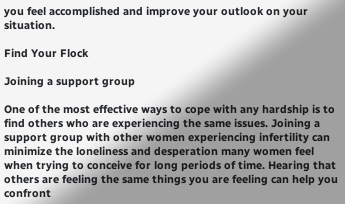you feel accomplished and improve your outlook on your situation.

Find Your Flock

Joining a support group

One of the most effective ways to cope with any hardship is to find others who are experiencing the same issues. Joining a support group with other women experiencing infertility can minimize the loneliness and desperation many women feel when trying to conceive for long periods of time. Hearing that others are feeling the same things you are feeling can help you confront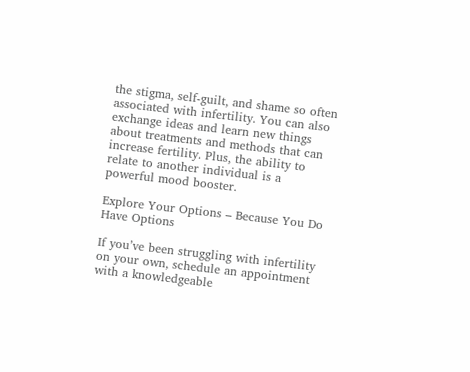the stigma, self-guilt, and shame so often associated with infertility. You can also exchange ideas and learn new things about treatments and methods that can increase fertility. Plus, the ability to relate to another individual is a powerful mood booster.

Explore Your Options – Because You Do Have Options

If you’ve been struggling with infertility on your own, schedule an appointment with a knowledgeable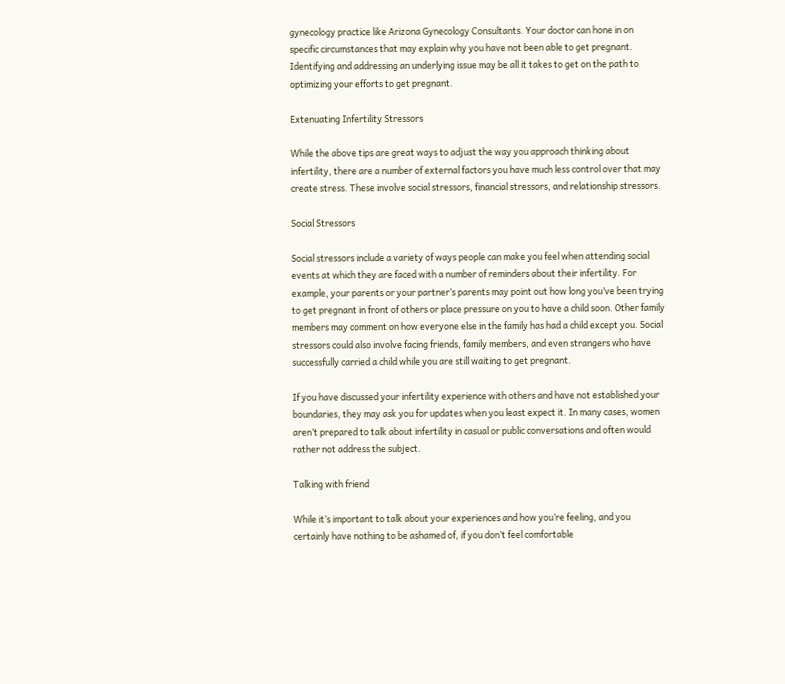gynecology practice like Arizona Gynecology Consultants. Your doctor can hone in on specific circumstances that may explain why you have not been able to get pregnant. Identifying and addressing an underlying issue may be all it takes to get on the path to optimizing your efforts to get pregnant.

Extenuating Infertility Stressors

While the above tips are great ways to adjust the way you approach thinking about infertility, there are a number of external factors you have much less control over that may create stress. These involve social stressors, financial stressors, and relationship stressors.

Social Stressors

Social stressors include a variety of ways people can make you feel when attending social events at which they are faced with a number of reminders about their infertility. For example, your parents or your partner’s parents may point out how long you’ve been trying to get pregnant in front of others or place pressure on you to have a child soon. Other family members may comment on how everyone else in the family has had a child except you. Social stressors could also involve facing friends, family members, and even strangers who have successfully carried a child while you are still waiting to get pregnant.

If you have discussed your infertility experience with others and have not established your boundaries, they may ask you for updates when you least expect it. In many cases, women aren’t prepared to talk about infertility in casual or public conversations and often would rather not address the subject.

Talking with friend

While it’s important to talk about your experiences and how you’re feeling, and you certainly have nothing to be ashamed of, if you don’t feel comfortable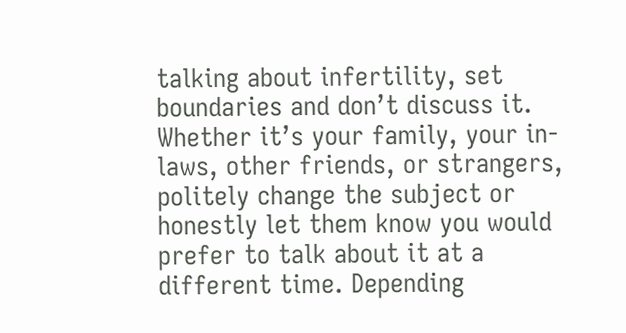talking about infertility, set boundaries and don’t discuss it. Whether it’s your family, your in-laws, other friends, or strangers, politely change the subject or honestly let them know you would prefer to talk about it at a different time. Depending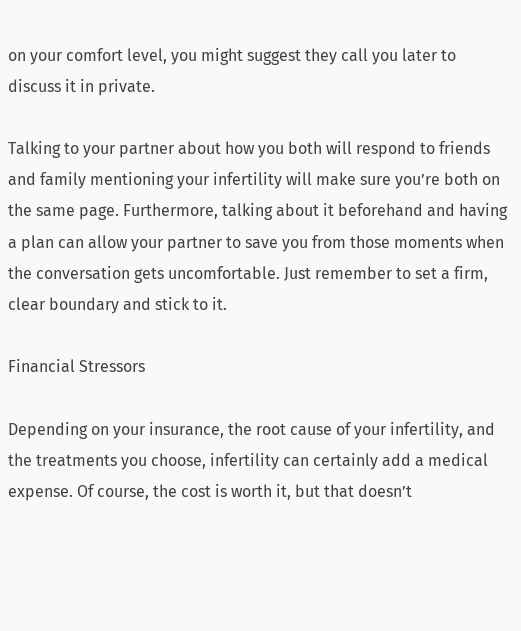on your comfort level, you might suggest they call you later to discuss it in private.

Talking to your partner about how you both will respond to friends and family mentioning your infertility will make sure you’re both on the same page. Furthermore, talking about it beforehand and having a plan can allow your partner to save you from those moments when the conversation gets uncomfortable. Just remember to set a firm, clear boundary and stick to it.

Financial Stressors

Depending on your insurance, the root cause of your infertility, and the treatments you choose, infertility can certainly add a medical expense. Of course, the cost is worth it, but that doesn’t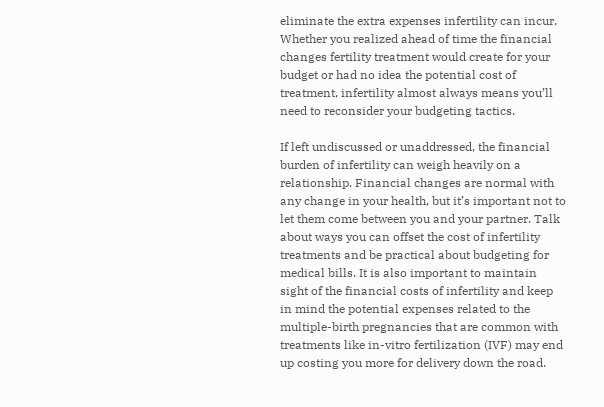eliminate the extra expenses infertility can incur. Whether you realized ahead of time the financial changes fertility treatment would create for your budget or had no idea the potential cost of treatment, infertility almost always means you’ll need to reconsider your budgeting tactics.

If left undiscussed or unaddressed, the financial burden of infertility can weigh heavily on a relationship. Financial changes are normal with any change in your health, but it’s important not to let them come between you and your partner. Talk about ways you can offset the cost of infertility treatments and be practical about budgeting for medical bills. It is also important to maintain sight of the financial costs of infertility and keep in mind the potential expenses related to the multiple-birth pregnancies that are common with treatments like in-vitro fertilization (IVF) may end up costing you more for delivery down the road.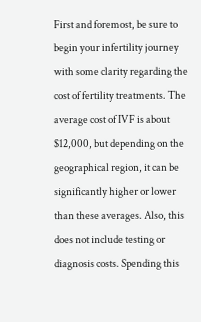First and foremost, be sure to begin your infertility journey with some clarity regarding the cost of fertility treatments. The average cost of IVF is about $12,000, but depending on the geographical region, it can be significantly higher or lower than these averages. Also, this does not include testing or diagnosis costs. Spending this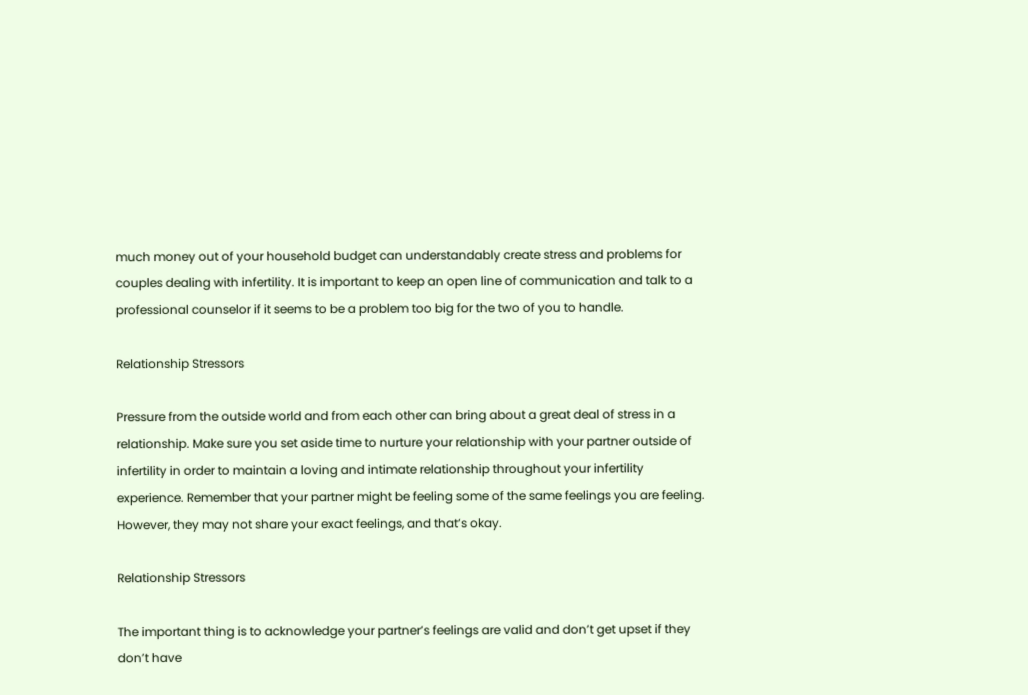much money out of your household budget can understandably create stress and problems for couples dealing with infertility. It is important to keep an open line of communication and talk to a professional counselor if it seems to be a problem too big for the two of you to handle.

Relationship Stressors

Pressure from the outside world and from each other can bring about a great deal of stress in a relationship. Make sure you set aside time to nurture your relationship with your partner outside of infertility in order to maintain a loving and intimate relationship throughout your infertility experience. Remember that your partner might be feeling some of the same feelings you are feeling. However, they may not share your exact feelings, and that’s okay.

Relationship Stressors

The important thing is to acknowledge your partner’s feelings are valid and don’t get upset if they don’t have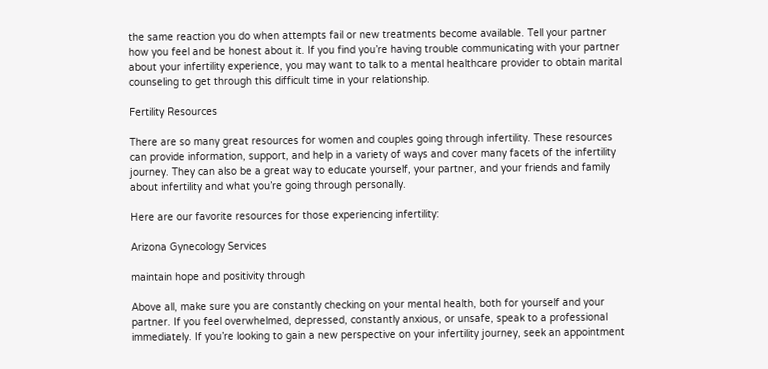the same reaction you do when attempts fail or new treatments become available. Tell your partner how you feel and be honest about it. If you find you’re having trouble communicating with your partner about your infertility experience, you may want to talk to a mental healthcare provider to obtain marital counseling to get through this difficult time in your relationship.

Fertility Resources

There are so many great resources for women and couples going through infertility. These resources can provide information, support, and help in a variety of ways and cover many facets of the infertility journey. They can also be a great way to educate yourself, your partner, and your friends and family about infertility and what you’re going through personally.

Here are our favorite resources for those experiencing infertility:

Arizona Gynecology Services

maintain hope and positivity through

Above all, make sure you are constantly checking on your mental health, both for yourself and your partner. If you feel overwhelmed, depressed, constantly anxious, or unsafe, speak to a professional immediately. If you’re looking to gain a new perspective on your infertility journey, seek an appointment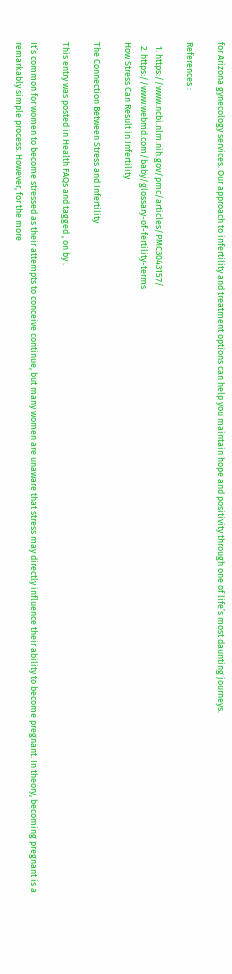for Arizona gynecology services. Our approach to infertility and treatment options can help you maintain hope and positivity through one of life’s most daunting journeys.

References :

  1. https://www.ncbi.nlm.nih.gov/pmc/articles/PMC3043157/
  2. https://www.webmd.com/baby/glossary-of-fertility-terms
How Stress Can Result in Infertility

The Connection Between Stress and Infertility

This entry was posted in Health FAQs and tagged , on by .

It’s common for women to become stressed as their attempts to conceive continue, but many women are unaware that stress may directly influence their ability to become pregnant. In theory, becoming pregnant is a remarkably simple process. However, for the more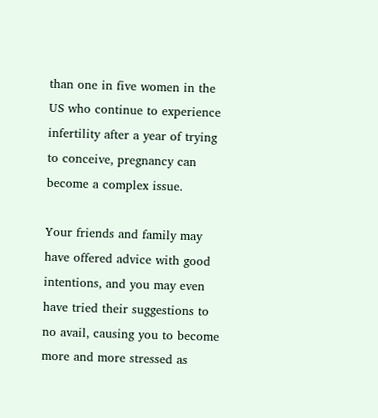than one in five women in the US who continue to experience infertility after a year of trying to conceive, pregnancy can become a complex issue.

Your friends and family may have offered advice with good intentions, and you may even have tried their suggestions to no avail, causing you to become more and more stressed as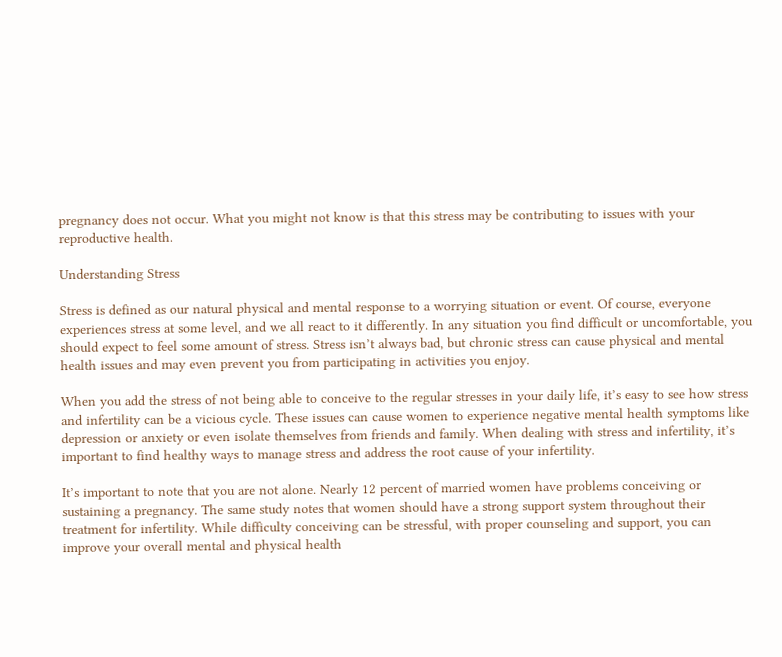pregnancy does not occur. What you might not know is that this stress may be contributing to issues with your reproductive health.

Understanding Stress

Stress is defined as our natural physical and mental response to a worrying situation or event. Of course, everyone experiences stress at some level, and we all react to it differently. In any situation you find difficult or uncomfortable, you should expect to feel some amount of stress. Stress isn’t always bad, but chronic stress can cause physical and mental health issues and may even prevent you from participating in activities you enjoy.

When you add the stress of not being able to conceive to the regular stresses in your daily life, it’s easy to see how stress and infertility can be a vicious cycle. These issues can cause women to experience negative mental health symptoms like depression or anxiety or even isolate themselves from friends and family. When dealing with stress and infertility, it’s important to find healthy ways to manage stress and address the root cause of your infertility.

It’s important to note that you are not alone. Nearly 12 percent of married women have problems conceiving or sustaining a pregnancy. The same study notes that women should have a strong support system throughout their treatment for infertility. While difficulty conceiving can be stressful, with proper counseling and support, you can improve your overall mental and physical health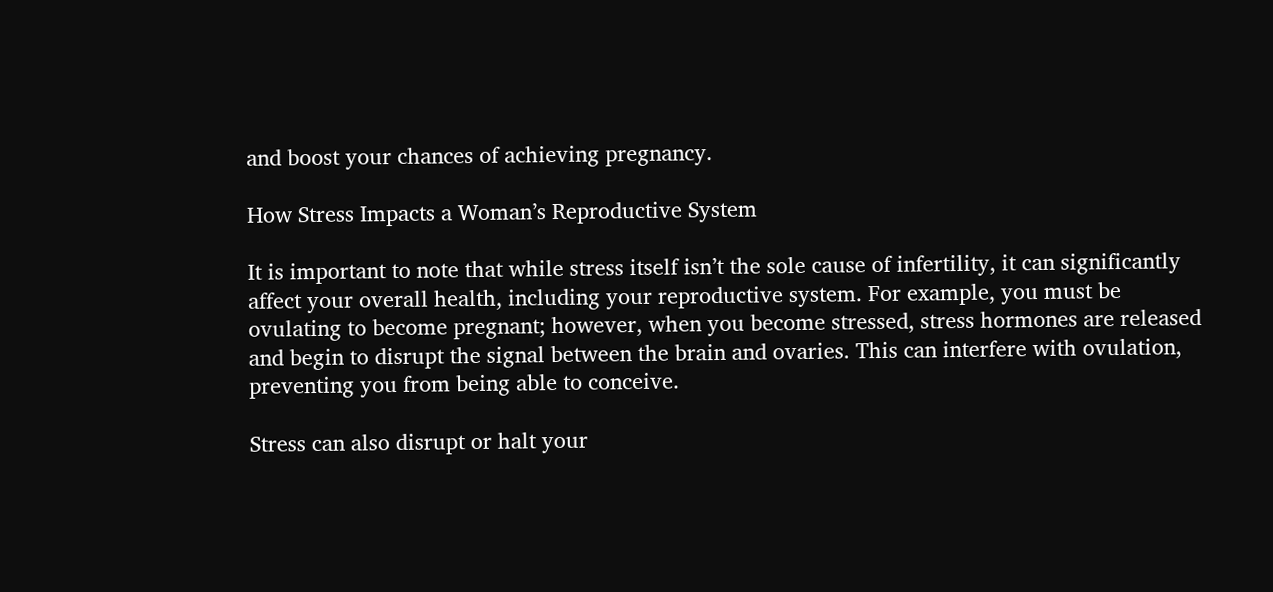and boost your chances of achieving pregnancy.

How Stress Impacts a Woman’s Reproductive System

It is important to note that while stress itself isn’t the sole cause of infertility, it can significantly affect your overall health, including your reproductive system. For example, you must be ovulating to become pregnant; however, when you become stressed, stress hormones are released and begin to disrupt the signal between the brain and ovaries. This can interfere with ovulation, preventing you from being able to conceive.

Stress can also disrupt or halt your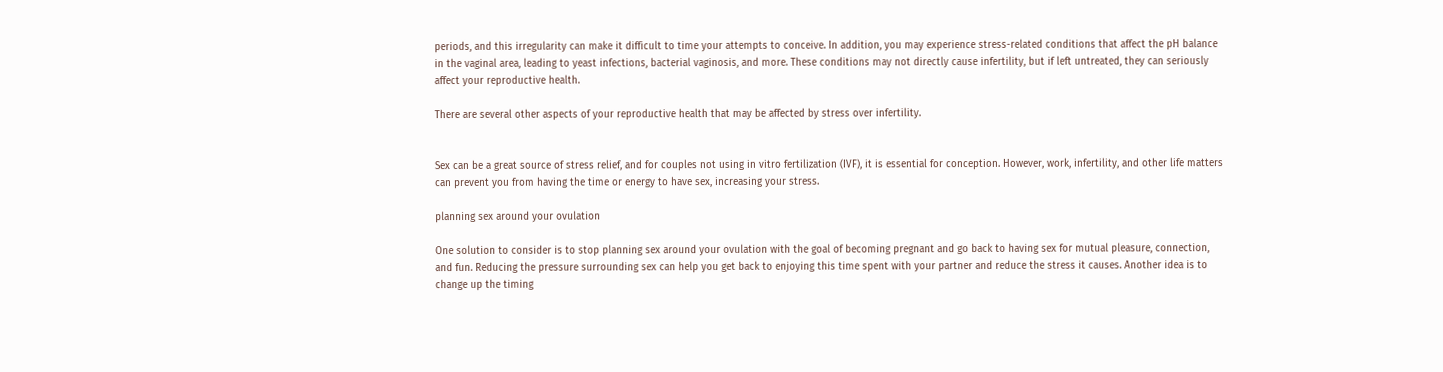periods, and this irregularity can make it difficult to time your attempts to conceive. In addition, you may experience stress-related conditions that affect the pH balance in the vaginal area, leading to yeast infections, bacterial vaginosis, and more. These conditions may not directly cause infertility, but if left untreated, they can seriously affect your reproductive health.

There are several other aspects of your reproductive health that may be affected by stress over infertility.


Sex can be a great source of stress relief, and for couples not using in vitro fertilization (IVF), it is essential for conception. However, work, infertility, and other life matters can prevent you from having the time or energy to have sex, increasing your stress.

planning sex around your ovulation

One solution to consider is to stop planning sex around your ovulation with the goal of becoming pregnant and go back to having sex for mutual pleasure, connection, and fun. Reducing the pressure surrounding sex can help you get back to enjoying this time spent with your partner and reduce the stress it causes. Another idea is to change up the timing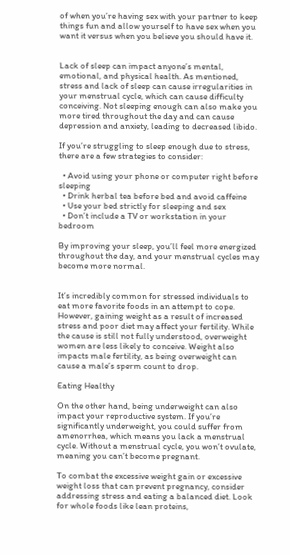of when you’re having sex with your partner to keep things fun and allow yourself to have sex when you want it versus when you believe you should have it.


Lack of sleep can impact anyone’s mental, emotional, and physical health. As mentioned, stress and lack of sleep can cause irregularities in your menstrual cycle, which can cause difficulty conceiving. Not sleeping enough can also make you more tired throughout the day and can cause depression and anxiety, leading to decreased libido.

If you’re struggling to sleep enough due to stress, there are a few strategies to consider:

  • Avoid using your phone or computer right before sleeping
  • Drink herbal tea before bed and avoid caffeine
  • Use your bed strictly for sleeping and sex
  • Don’t include a TV or workstation in your bedroom

By improving your sleep, you’ll feel more energized throughout the day, and your menstrual cycles may become more normal.


It’s incredibly common for stressed individuals to eat more favorite foods in an attempt to cope. However, gaining weight as a result of increased stress and poor diet may affect your fertility. While the cause is still not fully understood, overweight women are less likely to conceive. Weight also impacts male fertility, as being overweight can cause a male’s sperm count to drop.

Eating Healthy

On the other hand, being underweight can also impact your reproductive system. If you’re significantly underweight, you could suffer from amenorrhea, which means you lack a menstrual cycle. Without a menstrual cycle, you won’t ovulate, meaning you can’t become pregnant.

To combat the excessive weight gain or excessive weight loss that can prevent pregnancy, consider addressing stress and eating a balanced diet. Look for whole foods like lean proteins,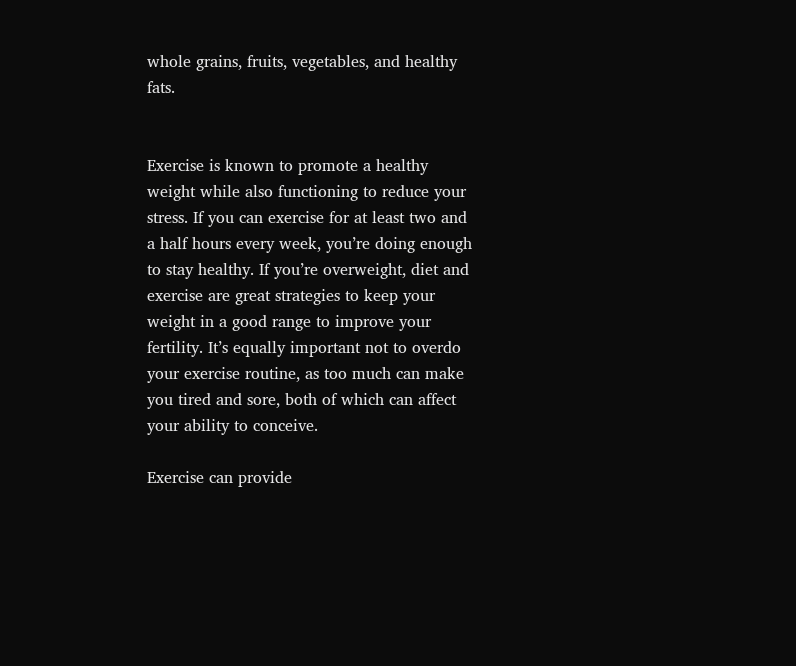whole grains, fruits, vegetables, and healthy fats.


Exercise is known to promote a healthy weight while also functioning to reduce your stress. If you can exercise for at least two and a half hours every week, you’re doing enough to stay healthy. If you’re overweight, diet and exercise are great strategies to keep your weight in a good range to improve your fertility. It’s equally important not to overdo your exercise routine, as too much can make you tired and sore, both of which can affect your ability to conceive.

Exercise can provide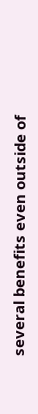several benefits even outside of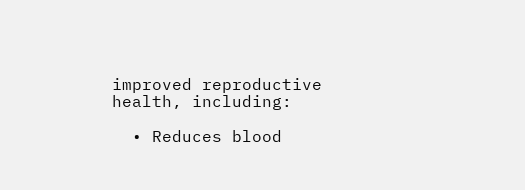improved reproductive health, including:

  • Reduces blood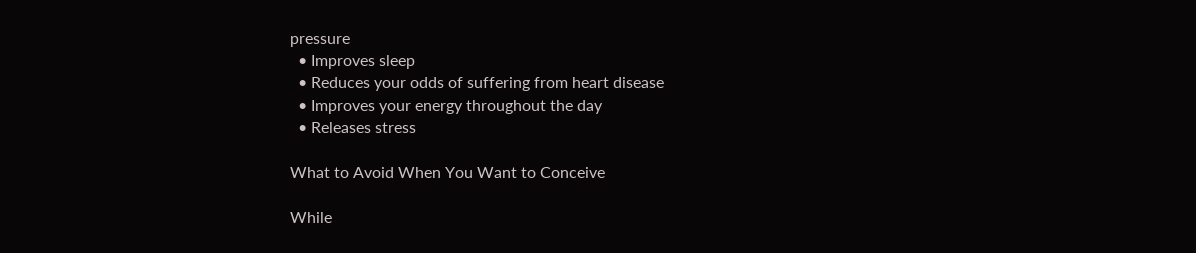pressure
  • Improves sleep
  • Reduces your odds of suffering from heart disease
  • Improves your energy throughout the day
  • Releases stress

What to Avoid When You Want to Conceive

While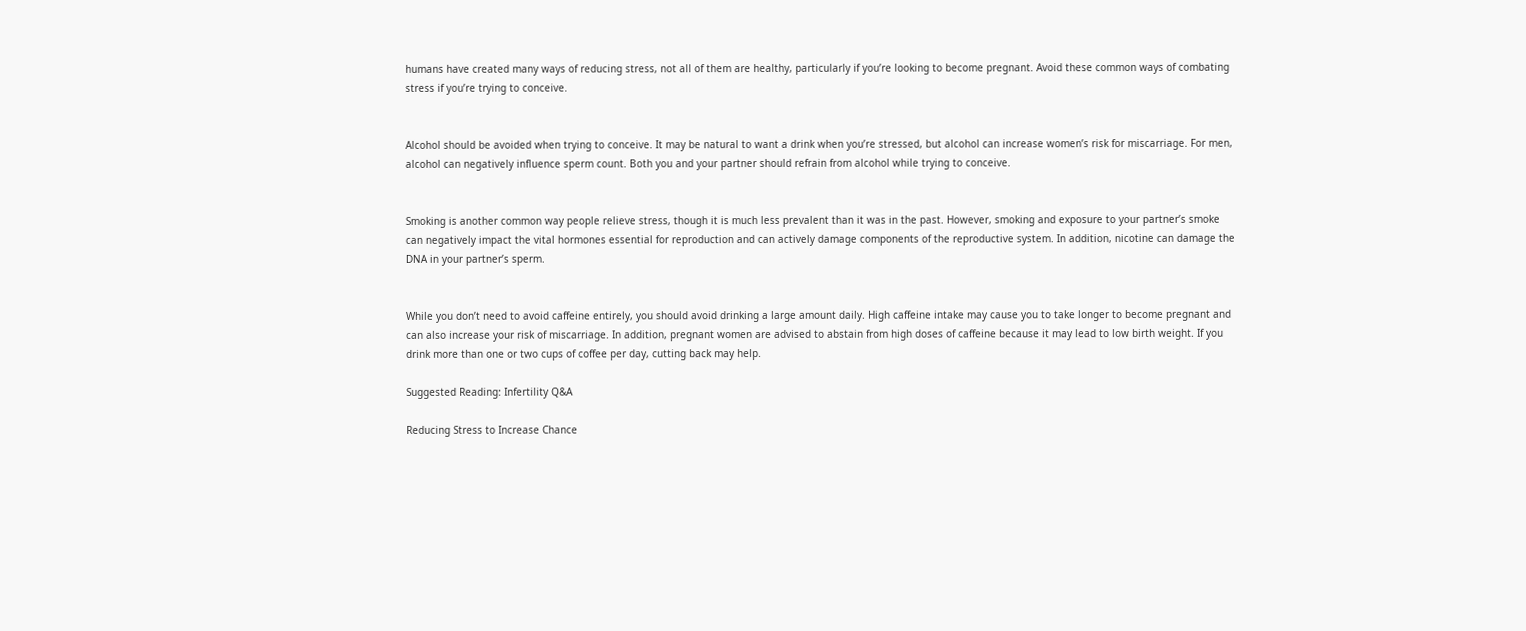humans have created many ways of reducing stress, not all of them are healthy, particularly if you’re looking to become pregnant. Avoid these common ways of combating stress if you’re trying to conceive.


Alcohol should be avoided when trying to conceive. It may be natural to want a drink when you’re stressed, but alcohol can increase women’s risk for miscarriage. For men, alcohol can negatively influence sperm count. Both you and your partner should refrain from alcohol while trying to conceive.


Smoking is another common way people relieve stress, though it is much less prevalent than it was in the past. However, smoking and exposure to your partner’s smoke can negatively impact the vital hormones essential for reproduction and can actively damage components of the reproductive system. In addition, nicotine can damage the DNA in your partner’s sperm.


While you don’t need to avoid caffeine entirely, you should avoid drinking a large amount daily. High caffeine intake may cause you to take longer to become pregnant and can also increase your risk of miscarriage. In addition, pregnant women are advised to abstain from high doses of caffeine because it may lead to low birth weight. If you drink more than one or two cups of coffee per day, cutting back may help.

Suggested Reading: Infertility Q&A

Reducing Stress to Increase Chance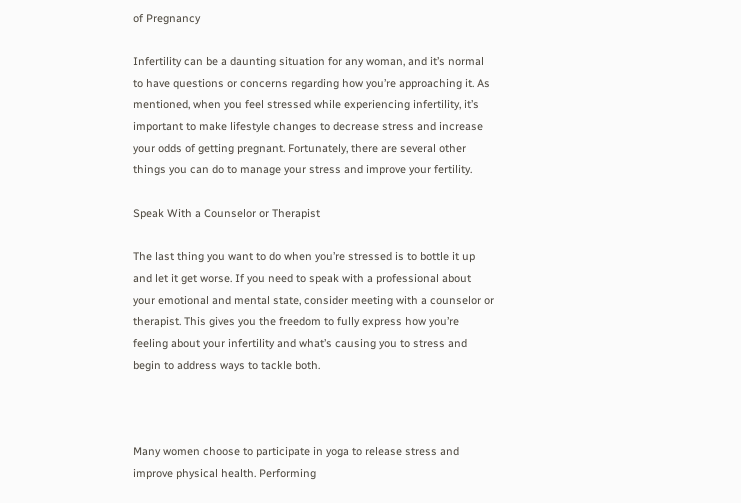of Pregnancy

Infertility can be a daunting situation for any woman, and it’s normal to have questions or concerns regarding how you’re approaching it. As mentioned, when you feel stressed while experiencing infertility, it’s important to make lifestyle changes to decrease stress and increase your odds of getting pregnant. Fortunately, there are several other things you can do to manage your stress and improve your fertility.

Speak With a Counselor or Therapist

The last thing you want to do when you’re stressed is to bottle it up and let it get worse. If you need to speak with a professional about your emotional and mental state, consider meeting with a counselor or therapist. This gives you the freedom to fully express how you’re feeling about your infertility and what’s causing you to stress and begin to address ways to tackle both.



Many women choose to participate in yoga to release stress and improve physical health. Performing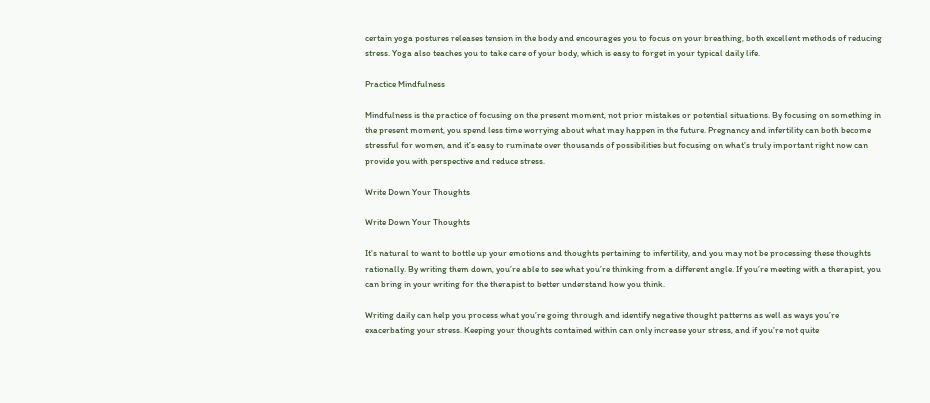certain yoga postures releases tension in the body and encourages you to focus on your breathing, both excellent methods of reducing stress. Yoga also teaches you to take care of your body, which is easy to forget in your typical daily life.

Practice Mindfulness

Mindfulness is the practice of focusing on the present moment, not prior mistakes or potential situations. By focusing on something in the present moment, you spend less time worrying about what may happen in the future. Pregnancy and infertility can both become stressful for women, and it’s easy to ruminate over thousands of possibilities but focusing on what’s truly important right now can provide you with perspective and reduce stress.

Write Down Your Thoughts

Write Down Your Thoughts

It’s natural to want to bottle up your emotions and thoughts pertaining to infertility, and you may not be processing these thoughts rationally. By writing them down, you’re able to see what you’re thinking from a different angle. If you’re meeting with a therapist, you can bring in your writing for the therapist to better understand how you think.

Writing daily can help you process what you’re going through and identify negative thought patterns as well as ways you’re exacerbating your stress. Keeping your thoughts contained within can only increase your stress, and if you’re not quite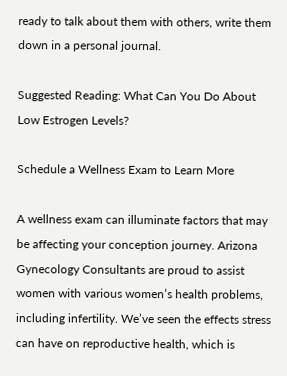ready to talk about them with others, write them down in a personal journal.

Suggested Reading: What Can You Do About Low Estrogen Levels?

Schedule a Wellness Exam to Learn More

A wellness exam can illuminate factors that may be affecting your conception journey. Arizona Gynecology Consultants are proud to assist women with various women’s health problems, including infertility. We’ve seen the effects stress can have on reproductive health, which is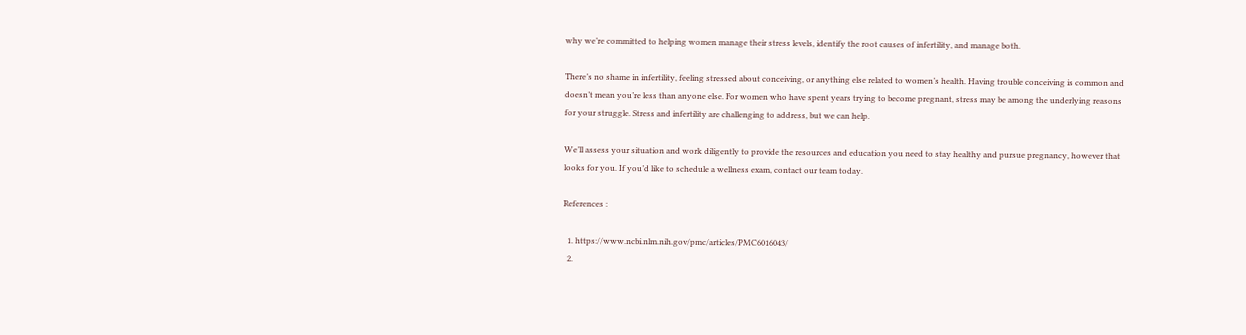why we’re committed to helping women manage their stress levels, identify the root causes of infertility, and manage both.

There’s no shame in infertility, feeling stressed about conceiving, or anything else related to women’s health. Having trouble conceiving is common and doesn’t mean you’re less than anyone else. For women who have spent years trying to become pregnant, stress may be among the underlying reasons for your struggle. Stress and infertility are challenging to address, but we can help.

We’ll assess your situation and work diligently to provide the resources and education you need to stay healthy and pursue pregnancy, however that looks for you. If you’d like to schedule a wellness exam, contact our team today.

References :

  1. https://www.ncbi.nlm.nih.gov/pmc/articles/PMC6016043/
  2.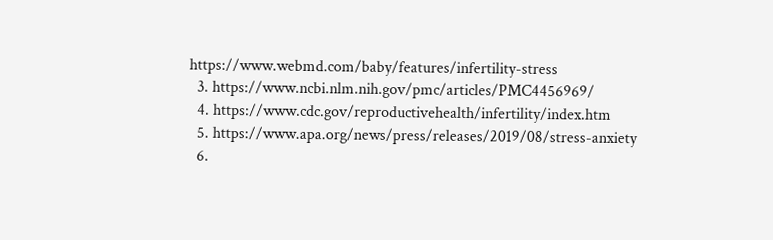https://www.webmd.com/baby/features/infertility-stress
  3. https://www.ncbi.nlm.nih.gov/pmc/articles/PMC4456969/
  4. https://www.cdc.gov/reproductivehealth/infertility/index.htm
  5. https://www.apa.org/news/press/releases/2019/08/stress-anxiety
  6.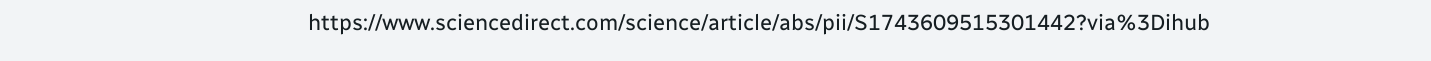https://www.sciencedirect.com/science/article/abs/pii/S1743609515301442?via%3Dihub